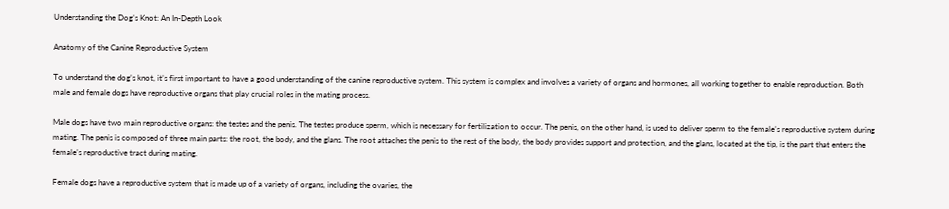Understanding the Dog’s Knot: An In-Depth Look

Anatomy of the Canine Reproductive System

To understand the dog’s knot, it’s first important to have a good understanding of the canine reproductive system. This system is complex and involves a variety of organs and hormones, all working together to enable reproduction. Both male and female dogs have reproductive organs that play crucial roles in the mating process.

Male dogs have two main reproductive organs: the testes and the penis. The testes produce sperm, which is necessary for fertilization to occur. The penis, on the other hand, is used to deliver sperm to the female’s reproductive system during mating. The penis is composed of three main parts: the root, the body, and the glans. The root attaches the penis to the rest of the body, the body provides support and protection, and the glans, located at the tip, is the part that enters the female’s reproductive tract during mating.

Female dogs have a reproductive system that is made up of a variety of organs, including the ovaries, the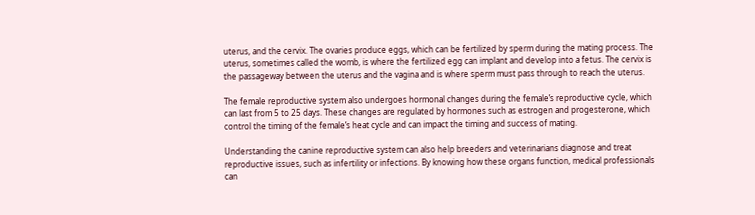uterus, and the cervix. The ovaries produce eggs, which can be fertilized by sperm during the mating process. The uterus, sometimes called the womb, is where the fertilized egg can implant and develop into a fetus. The cervix is the passageway between the uterus and the vagina and is where sperm must pass through to reach the uterus.

The female reproductive system also undergoes hormonal changes during the female’s reproductive cycle, which can last from 5 to 25 days. These changes are regulated by hormones such as estrogen and progesterone, which control the timing of the female’s heat cycle and can impact the timing and success of mating.

Understanding the canine reproductive system can also help breeders and veterinarians diagnose and treat reproductive issues, such as infertility or infections. By knowing how these organs function, medical professionals can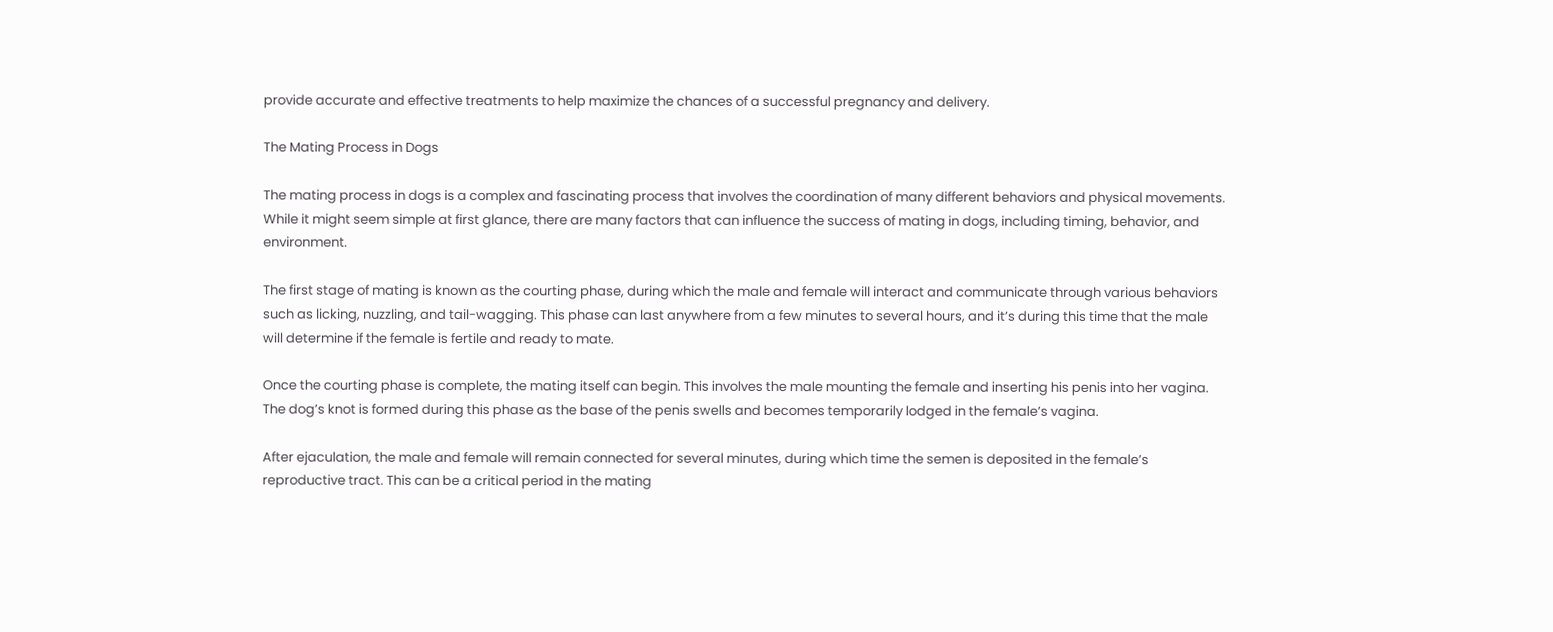provide accurate and effective treatments to help maximize the chances of a successful pregnancy and delivery.

The Mating Process in Dogs

The mating process in dogs is a complex and fascinating process that involves the coordination of many different behaviors and physical movements. While it might seem simple at first glance, there are many factors that can influence the success of mating in dogs, including timing, behavior, and environment.

The first stage of mating is known as the courting phase, during which the male and female will interact and communicate through various behaviors such as licking, nuzzling, and tail-wagging. This phase can last anywhere from a few minutes to several hours, and it’s during this time that the male will determine if the female is fertile and ready to mate.

Once the courting phase is complete, the mating itself can begin. This involves the male mounting the female and inserting his penis into her vagina. The dog’s knot is formed during this phase as the base of the penis swells and becomes temporarily lodged in the female’s vagina.

After ejaculation, the male and female will remain connected for several minutes, during which time the semen is deposited in the female’s reproductive tract. This can be a critical period in the mating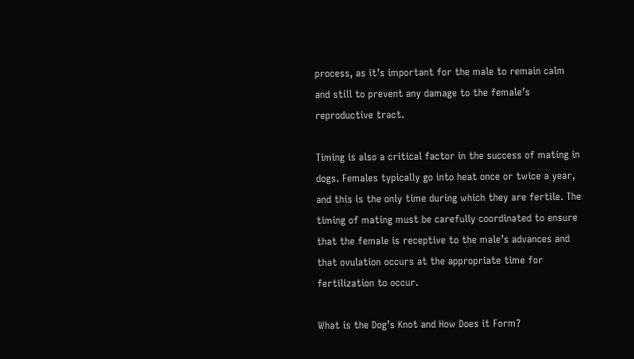process, as it’s important for the male to remain calm and still to prevent any damage to the female’s reproductive tract.

Timing is also a critical factor in the success of mating in dogs. Females typically go into heat once or twice a year, and this is the only time during which they are fertile. The timing of mating must be carefully coordinated to ensure that the female is receptive to the male’s advances and that ovulation occurs at the appropriate time for fertilization to occur.

What is the Dog’s Knot and How Does it Form?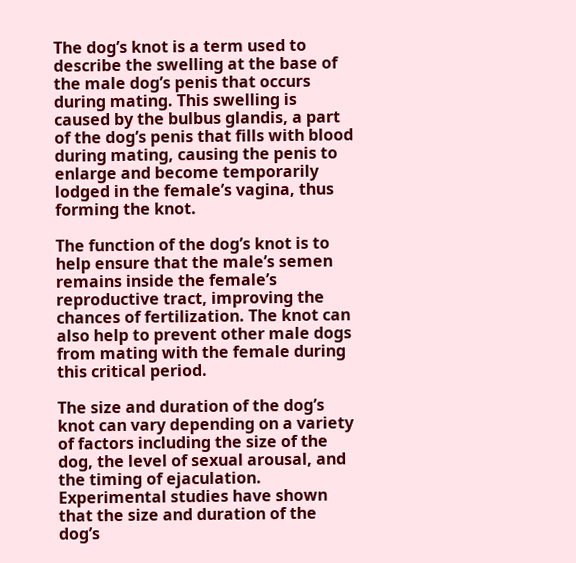The dog’s knot is a term used to describe the swelling at the base of the male dog’s penis that occurs during mating. This swelling is caused by the bulbus glandis, a part of the dog’s penis that fills with blood during mating, causing the penis to enlarge and become temporarily lodged in the female’s vagina, thus forming the knot.

The function of the dog’s knot is to help ensure that the male’s semen remains inside the female’s reproductive tract, improving the chances of fertilization. The knot can also help to prevent other male dogs from mating with the female during this critical period.

The size and duration of the dog’s knot can vary depending on a variety of factors including the size of the dog, the level of sexual arousal, and the timing of ejaculation. Experimental studies have shown that the size and duration of the dog’s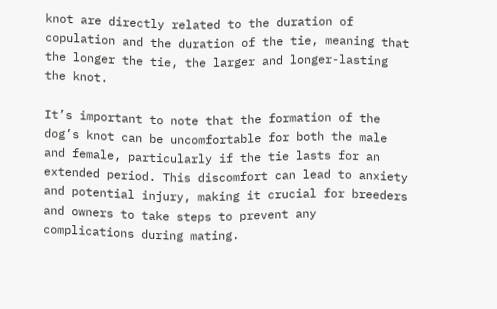knot are directly related to the duration of copulation and the duration of the tie, meaning that the longer the tie, the larger and longer-lasting the knot.

It’s important to note that the formation of the dog’s knot can be uncomfortable for both the male and female, particularly if the tie lasts for an extended period. This discomfort can lead to anxiety and potential injury, making it crucial for breeders and owners to take steps to prevent any complications during mating.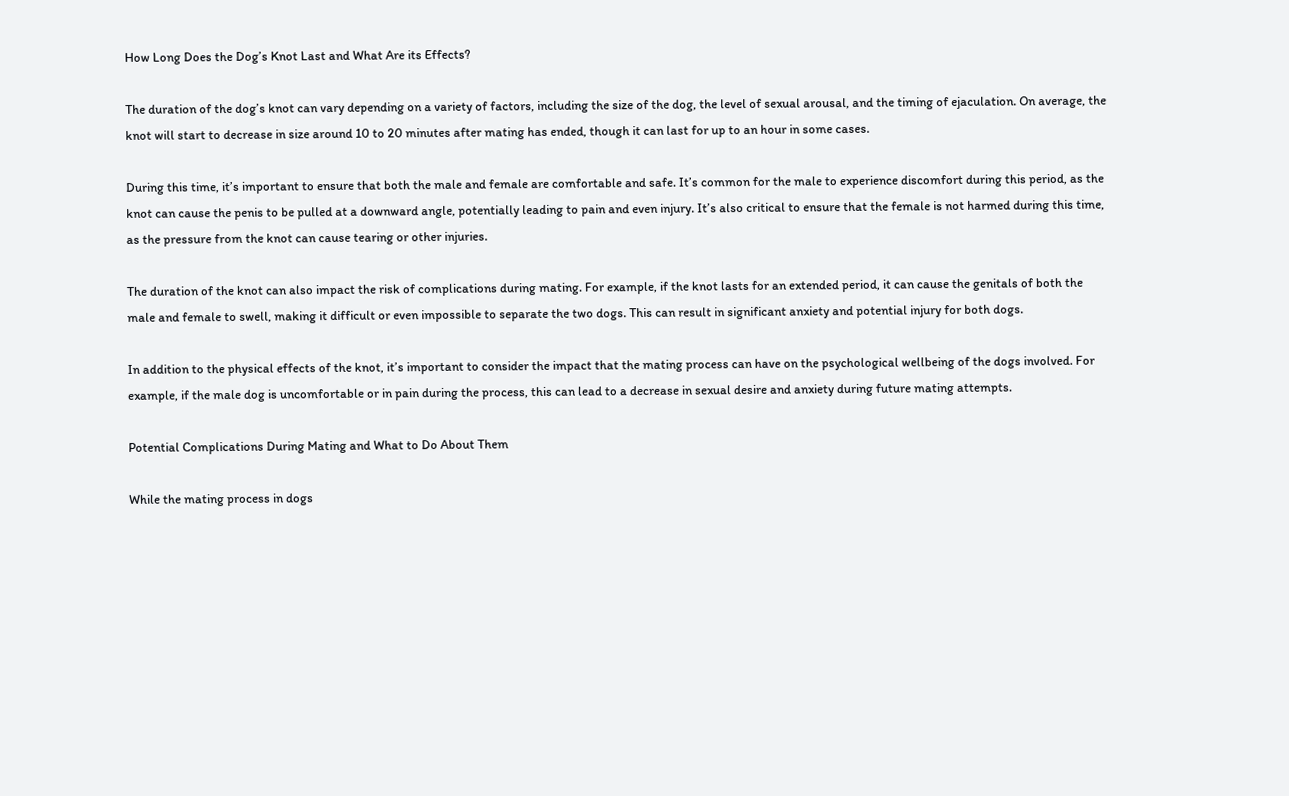How Long Does the Dog’s Knot Last and What Are its Effects?

The duration of the dog’s knot can vary depending on a variety of factors, including the size of the dog, the level of sexual arousal, and the timing of ejaculation. On average, the knot will start to decrease in size around 10 to 20 minutes after mating has ended, though it can last for up to an hour in some cases.

During this time, it’s important to ensure that both the male and female are comfortable and safe. It’s common for the male to experience discomfort during this period, as the knot can cause the penis to be pulled at a downward angle, potentially leading to pain and even injury. It’s also critical to ensure that the female is not harmed during this time, as the pressure from the knot can cause tearing or other injuries.

The duration of the knot can also impact the risk of complications during mating. For example, if the knot lasts for an extended period, it can cause the genitals of both the male and female to swell, making it difficult or even impossible to separate the two dogs. This can result in significant anxiety and potential injury for both dogs.

In addition to the physical effects of the knot, it’s important to consider the impact that the mating process can have on the psychological wellbeing of the dogs involved. For example, if the male dog is uncomfortable or in pain during the process, this can lead to a decrease in sexual desire and anxiety during future mating attempts.

Potential Complications During Mating and What to Do About Them

While the mating process in dogs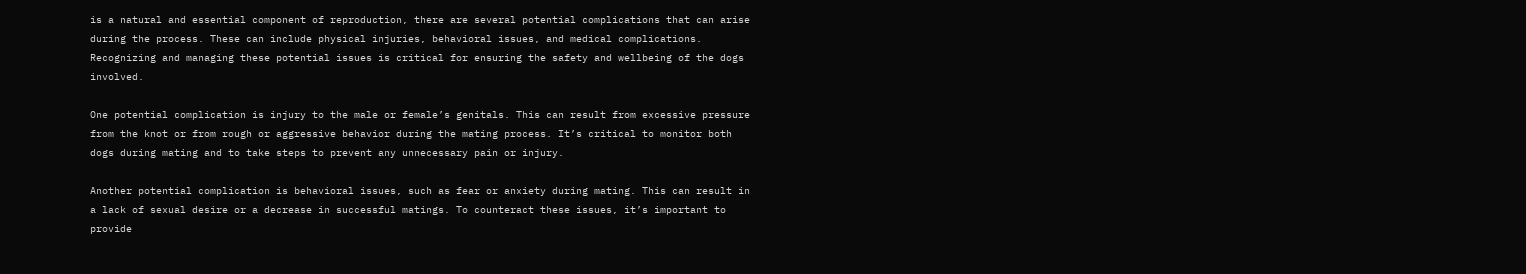is a natural and essential component of reproduction, there are several potential complications that can arise during the process. These can include physical injuries, behavioral issues, and medical complications. Recognizing and managing these potential issues is critical for ensuring the safety and wellbeing of the dogs involved.

One potential complication is injury to the male or female’s genitals. This can result from excessive pressure from the knot or from rough or aggressive behavior during the mating process. It’s critical to monitor both dogs during mating and to take steps to prevent any unnecessary pain or injury.

Another potential complication is behavioral issues, such as fear or anxiety during mating. This can result in a lack of sexual desire or a decrease in successful matings. To counteract these issues, it’s important to provide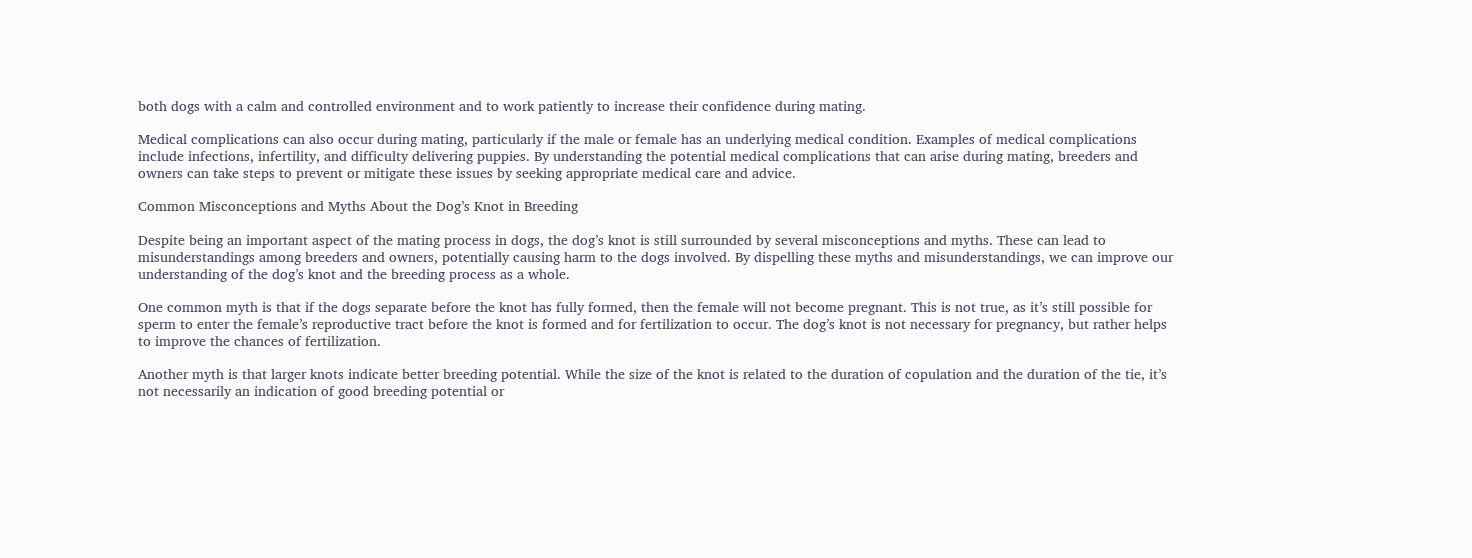both dogs with a calm and controlled environment and to work patiently to increase their confidence during mating.

Medical complications can also occur during mating, particularly if the male or female has an underlying medical condition. Examples of medical complications include infections, infertility, and difficulty delivering puppies. By understanding the potential medical complications that can arise during mating, breeders and owners can take steps to prevent or mitigate these issues by seeking appropriate medical care and advice.

Common Misconceptions and Myths About the Dog’s Knot in Breeding

Despite being an important aspect of the mating process in dogs, the dog’s knot is still surrounded by several misconceptions and myths. These can lead to misunderstandings among breeders and owners, potentially causing harm to the dogs involved. By dispelling these myths and misunderstandings, we can improve our understanding of the dog’s knot and the breeding process as a whole.

One common myth is that if the dogs separate before the knot has fully formed, then the female will not become pregnant. This is not true, as it’s still possible for sperm to enter the female’s reproductive tract before the knot is formed and for fertilization to occur. The dog’s knot is not necessary for pregnancy, but rather helps to improve the chances of fertilization.

Another myth is that larger knots indicate better breeding potential. While the size of the knot is related to the duration of copulation and the duration of the tie, it’s not necessarily an indication of good breeding potential or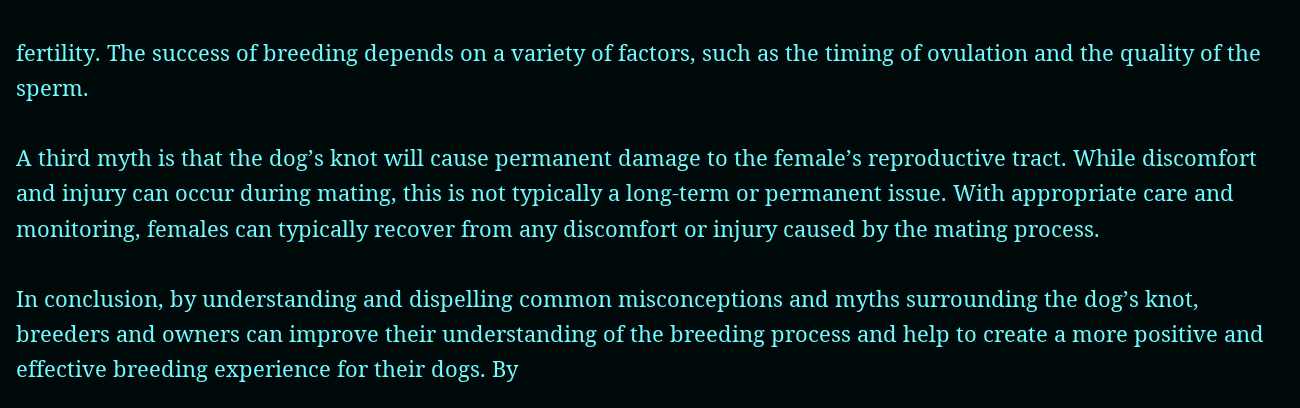fertility. The success of breeding depends on a variety of factors, such as the timing of ovulation and the quality of the sperm.

A third myth is that the dog’s knot will cause permanent damage to the female’s reproductive tract. While discomfort and injury can occur during mating, this is not typically a long-term or permanent issue. With appropriate care and monitoring, females can typically recover from any discomfort or injury caused by the mating process.

In conclusion, by understanding and dispelling common misconceptions and myths surrounding the dog’s knot, breeders and owners can improve their understanding of the breeding process and help to create a more positive and effective breeding experience for their dogs. By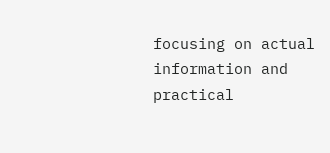focusing on actual information and practical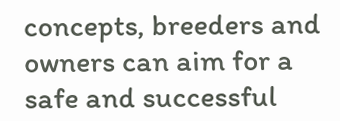concepts, breeders and owners can aim for a safe and successful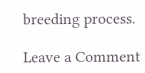breeding process.

Leave a Comment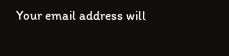Your email address will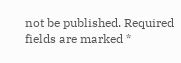not be published. Required fields are marked *